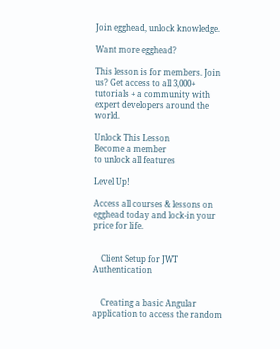Join egghead, unlock knowledge.

Want more egghead?

This lesson is for members. Join us? Get access to all 3,000+ tutorials + a community with expert developers around the world.

Unlock This Lesson
Become a member
to unlock all features

Level Up!

Access all courses & lessons on egghead today and lock-in your price for life.


    Client Setup for JWT Authentication


    Creating a basic Angular application to access the random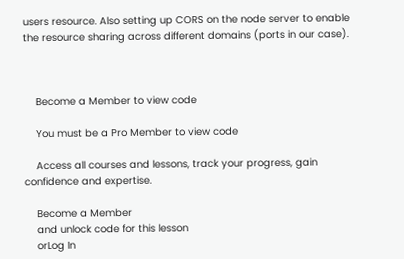users resource. Also setting up CORS on the node server to enable the resource sharing across different domains (ports in our case).



    Become a Member to view code

    You must be a Pro Member to view code

    Access all courses and lessons, track your progress, gain confidence and expertise.

    Become a Member
    and unlock code for this lesson
    orLog In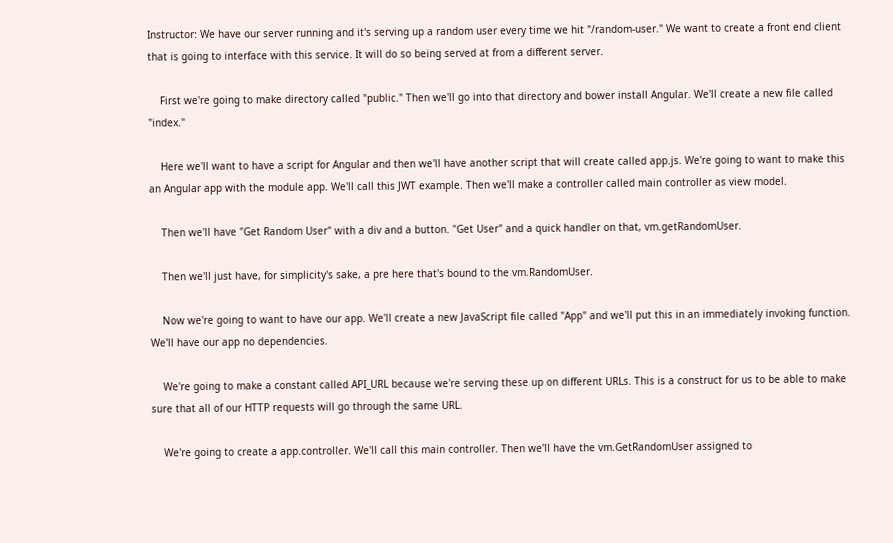Instructor: We have our server running and it's serving up a random user every time we hit "/random-user." We want to create a front end client that is going to interface with this service. It will do so being served at from a different server.

    First we're going to make directory called "public." Then we'll go into that directory and bower install Angular. We'll create a new file called "index."

    Here we'll want to have a script for Angular and then we'll have another script that will create called app.js. We're going to want to make this an Angular app with the module app. We'll call this JWT example. Then we'll make a controller called main controller as view model.

    Then we'll have "Get Random User" with a div and a button. "Get User" and a quick handler on that, vm.getRandomUser.

    Then we'll just have, for simplicity's sake, a pre here that's bound to the vm.RandomUser.

    Now we're going to want to have our app. We'll create a new JavaScript file called "App" and we'll put this in an immediately invoking function. We'll have our app no dependencies.

    We're going to make a constant called API_URL because we're serving these up on different URLs. This is a construct for us to be able to make sure that all of our HTTP requests will go through the same URL.

    We're going to create a app.controller. We'll call this main controller. Then we'll have the vm.GetRandomUser assigned to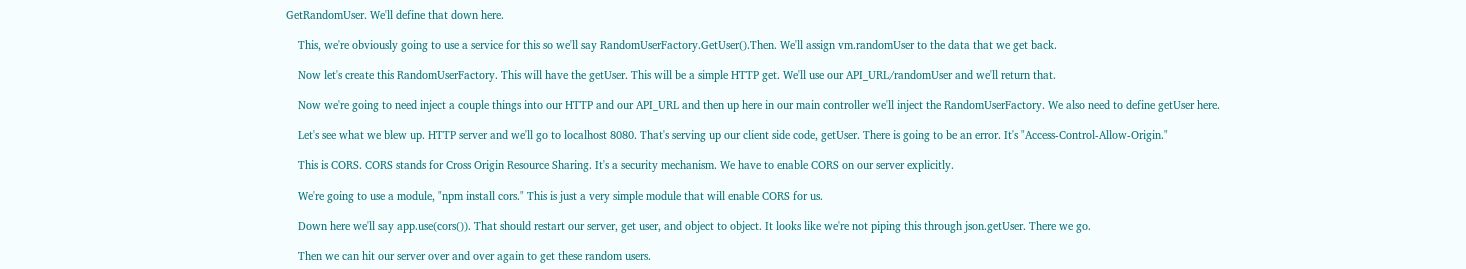GetRandomUser. We'll define that down here.

    This, we're obviously going to use a service for this so we'll say RandomUserFactory.GetUser().Then. We'll assign vm.randomUser to the data that we get back.

    Now let's create this RandomUserFactory. This will have the getUser. This will be a simple HTTP get. We'll use our API_URL/randomUser and we'll return that.

    Now we're going to need inject a couple things into our HTTP and our API_URL and then up here in our main controller we'll inject the RandomUserFactory. We also need to define getUser here.

    Let's see what we blew up. HTTP server and we'll go to localhost 8080. That's serving up our client side code, getUser. There is going to be an error. It's "Access-Control-Allow-Origin."

    This is CORS. CORS stands for Cross Origin Resource Sharing. It's a security mechanism. We have to enable CORS on our server explicitly.

    We're going to use a module, "npm install cors." This is just a very simple module that will enable CORS for us.

    Down here we'll say app.use(cors()). That should restart our server, get user, and object to object. It looks like we're not piping this through json.getUser. There we go.

    Then we can hit our server over and over again to get these random users.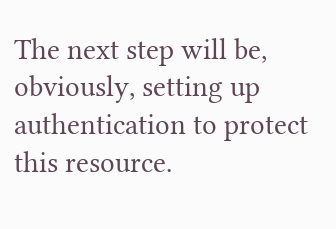The next step will be, obviously, setting up authentication to protect this resource.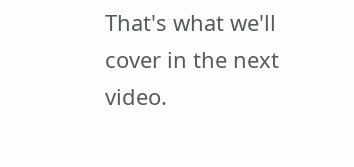That's what we'll cover in the next video.